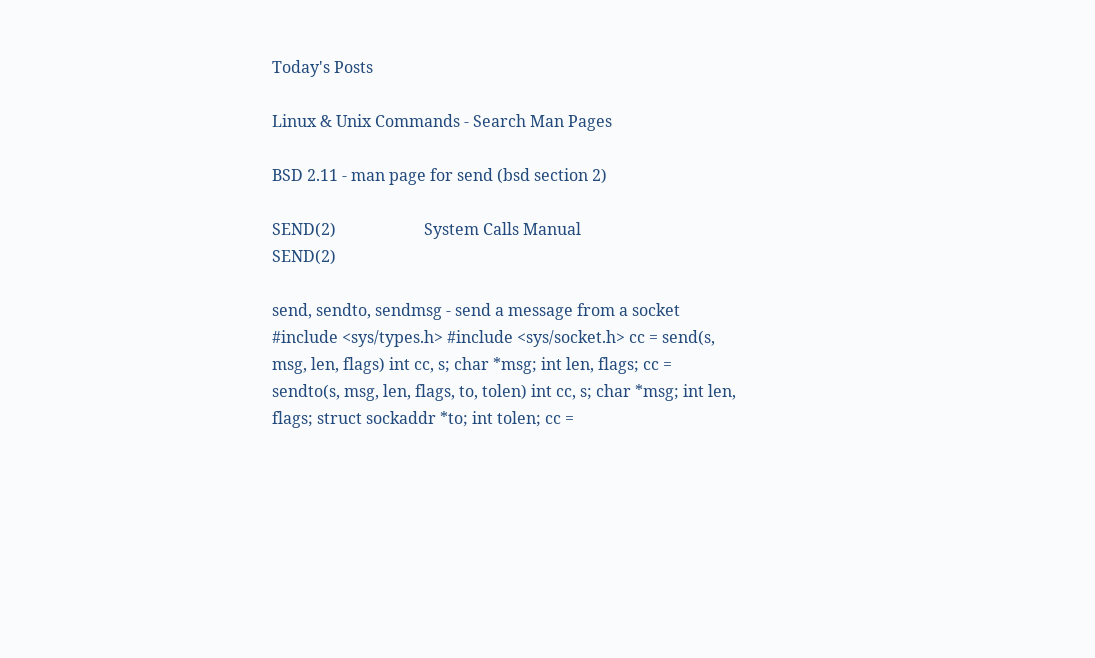Today's Posts

Linux & Unix Commands - Search Man Pages

BSD 2.11 - man page for send (bsd section 2)

SEND(2)                      System Calls Manual                          SEND(2)

send, sendto, sendmsg - send a message from a socket
#include <sys/types.h> #include <sys/socket.h> cc = send(s, msg, len, flags) int cc, s; char *msg; int len, flags; cc = sendto(s, msg, len, flags, to, tolen) int cc, s; char *msg; int len, flags; struct sockaddr *to; int tolen; cc =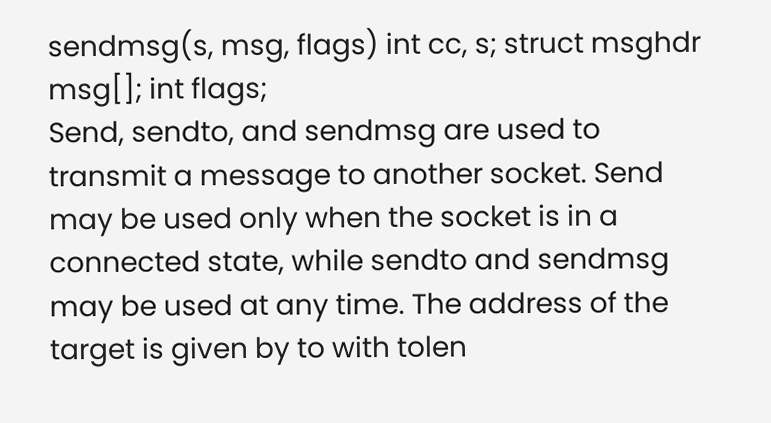sendmsg(s, msg, flags) int cc, s; struct msghdr msg[]; int flags;
Send, sendto, and sendmsg are used to transmit a message to another socket. Send may be used only when the socket is in a connected state, while sendto and sendmsg may be used at any time. The address of the target is given by to with tolen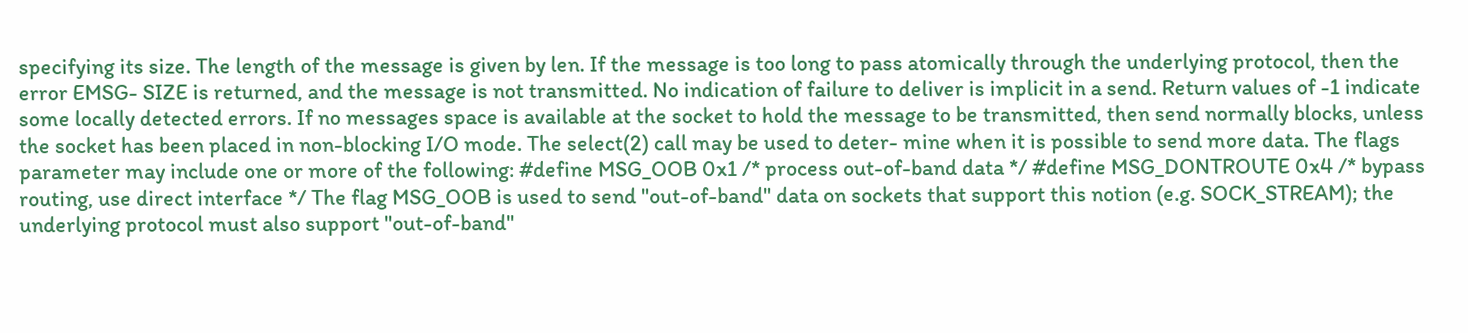specifying its size. The length of the message is given by len. If the message is too long to pass atomically through the underlying protocol, then the error EMSG- SIZE is returned, and the message is not transmitted. No indication of failure to deliver is implicit in a send. Return values of -1 indicate some locally detected errors. If no messages space is available at the socket to hold the message to be transmitted, then send normally blocks, unless the socket has been placed in non-blocking I/O mode. The select(2) call may be used to deter- mine when it is possible to send more data. The flags parameter may include one or more of the following: #define MSG_OOB 0x1 /* process out-of-band data */ #define MSG_DONTROUTE 0x4 /* bypass routing, use direct interface */ The flag MSG_OOB is used to send "out-of-band" data on sockets that support this notion (e.g. SOCK_STREAM); the underlying protocol must also support "out-of-band"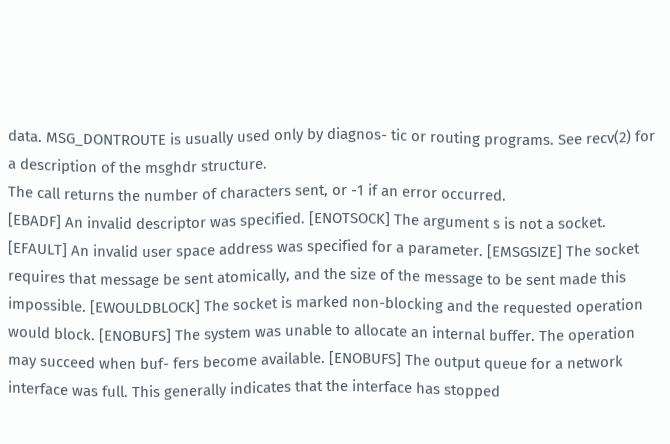data. MSG_DONTROUTE is usually used only by diagnos- tic or routing programs. See recv(2) for a description of the msghdr structure.
The call returns the number of characters sent, or -1 if an error occurred.
[EBADF] An invalid descriptor was specified. [ENOTSOCK] The argument s is not a socket. [EFAULT] An invalid user space address was specified for a parameter. [EMSGSIZE] The socket requires that message be sent atomically, and the size of the message to be sent made this impossible. [EWOULDBLOCK] The socket is marked non-blocking and the requested operation would block. [ENOBUFS] The system was unable to allocate an internal buffer. The operation may succeed when buf- fers become available. [ENOBUFS] The output queue for a network interface was full. This generally indicates that the interface has stopped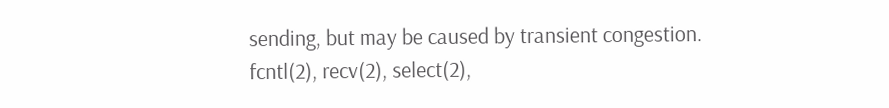sending, but may be caused by transient congestion.
fcntl(2), recv(2), select(2),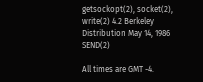getsockopt(2), socket(2), write(2) 4.2 Berkeley Distribution May 14, 1986 SEND(2)

All times are GMT -4.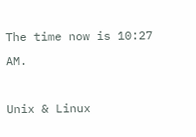The time now is 10:27 AM.

Unix & Linux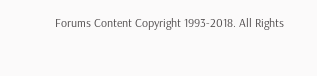Forums Content Copyright 1993-2018. All Rights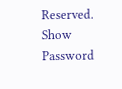Reserved.
Show Password